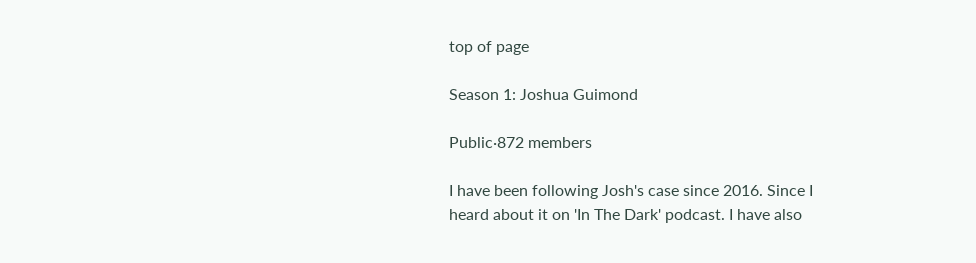top of page

Season 1: Joshua Guimond

Public·872 members

I have been following Josh's case since 2016. Since I heard about it on 'In The Dark' podcast. I have also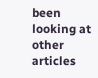been looking at other articles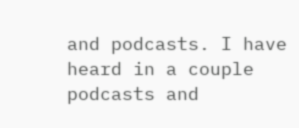and podcasts. I have heard in a couple podcasts and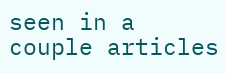seen in a couple articles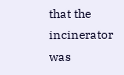that the incinerator was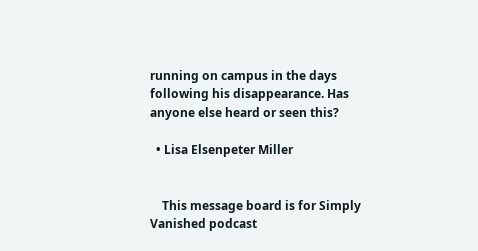running on campus in the days following his disappearance. Has anyone else heard or seen this?

  • Lisa Elsenpeter Miller


    This message board is for Simply Vanished podcast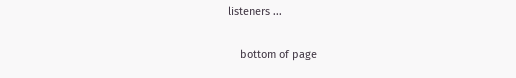listeners ...

    bottom of page